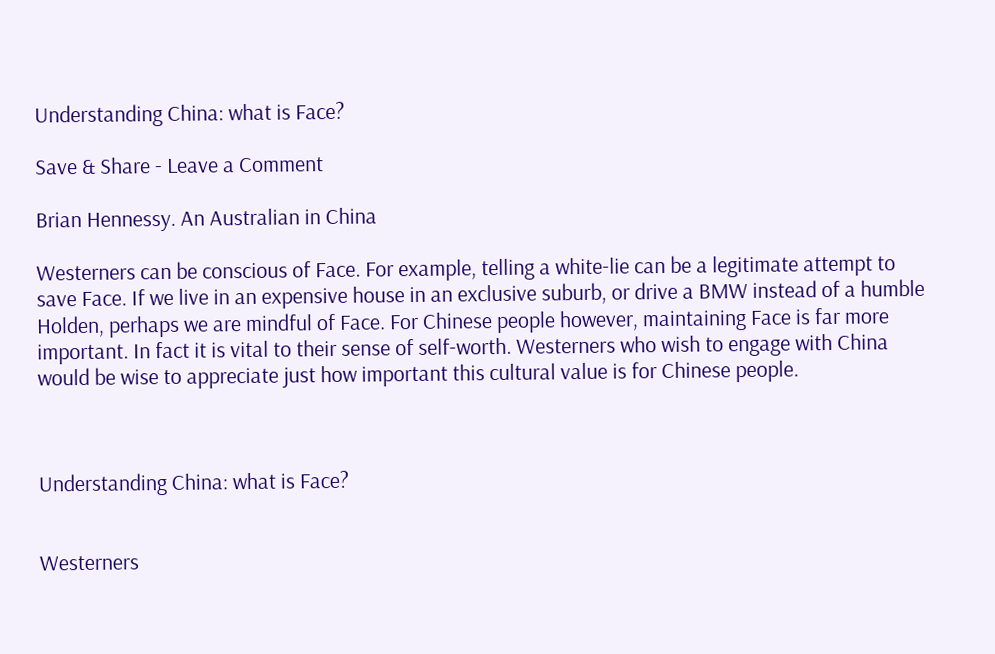Understanding China: what is Face?

Save & Share - Leave a Comment

Brian Hennessy. An Australian in China

Westerners can be conscious of Face. For example, telling a white-lie can be a legitimate attempt to save Face. If we live in an expensive house in an exclusive suburb, or drive a BMW instead of a humble Holden, perhaps we are mindful of Face. For Chinese people however, maintaining Face is far more important. In fact it is vital to their sense of self-worth. Westerners who wish to engage with China would be wise to appreciate just how important this cultural value is for Chinese people.



Understanding China: what is Face?


Westerners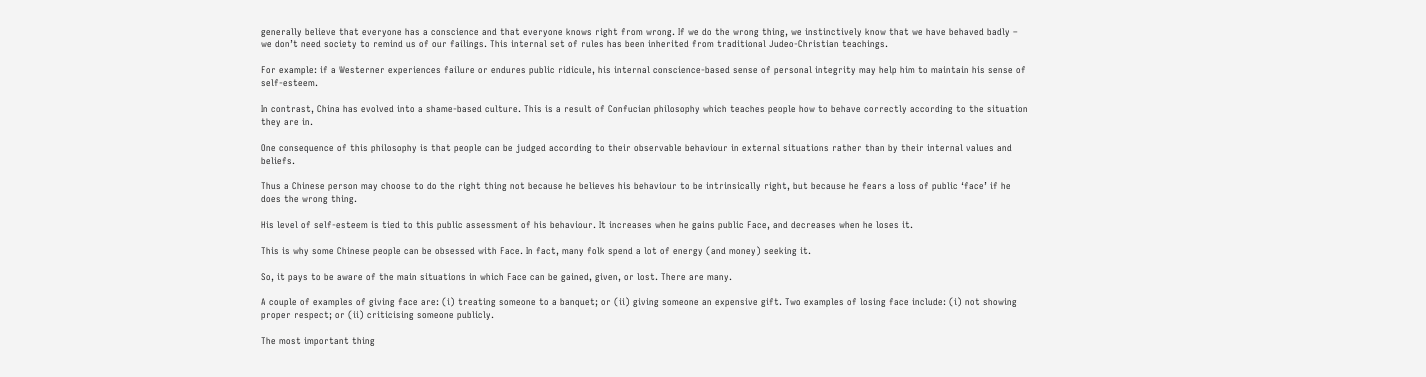generally believe that everyone has a conscience and that everyone knows right from wrong. If we do the wrong thing, we instinctively know that we have behaved badly – we don’t need society to remind us of our failings. This internal set of rules has been inherited from traditional Judeo-Christian teachings.

For example: if a Westerner experiences failure or endures public ridicule, his internal conscience-based sense of personal integrity may help him to maintain his sense of self-esteem.

In contrast, China has evolved into a shame-based culture. This is a result of Confucian philosophy which teaches people how to behave correctly according to the situation they are in.

One consequence of this philosophy is that people can be judged according to their observable behaviour in external situations rather than by their internal values and beliefs.

Thus a Chinese person may choose to do the right thing not because he believes his behaviour to be intrinsically right, but because he fears a loss of public ‘face’ if he does the wrong thing.

His level of self-esteem is tied to this public assessment of his behaviour. It increases when he gains public Face, and decreases when he loses it.

This is why some Chinese people can be obsessed with Face. In fact, many folk spend a lot of energy (and money) seeking it.

So, it pays to be aware of the main situations in which Face can be gained, given, or lost. There are many.

A couple of examples of giving face are: (i) treating someone to a banquet; or (ii) giving someone an expensive gift. Two examples of losing face include: (i) not showing proper respect; or (ii) criticising someone publicly.

The most important thing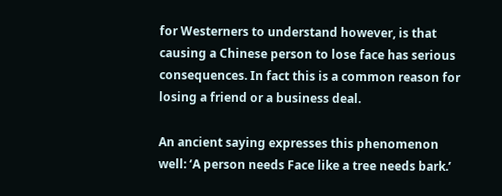for Westerners to understand however, is that causing a Chinese person to lose face has serious consequences. In fact this is a common reason for losing a friend or a business deal.

An ancient saying expresses this phenomenon well: ‘A person needs Face like a tree needs bark.’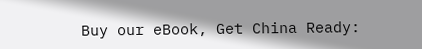Buy our eBook, Get China Ready: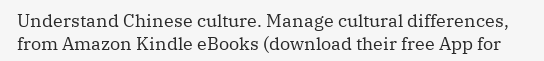Understand Chinese culture. Manage cultural differences, from Amazon Kindle eBooks (download their free App for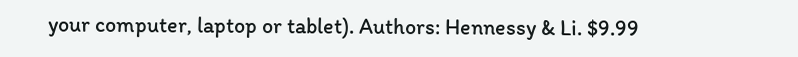your computer, laptop or tablet). Authors: Hennessy & Li. $9.99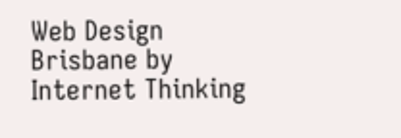Web Design Brisbane by Internet Thinking